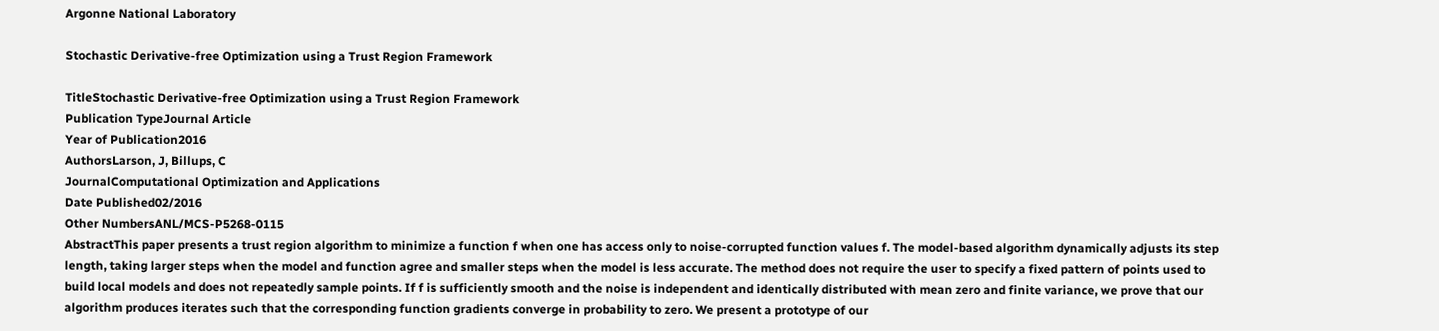Argonne National Laboratory

Stochastic Derivative-free Optimization using a Trust Region Framework

TitleStochastic Derivative-free Optimization using a Trust Region Framework
Publication TypeJournal Article
Year of Publication2016
AuthorsLarson, J, Billups, C
JournalComputational Optimization and Applications
Date Published02/2016
Other NumbersANL/MCS-P5268-0115
AbstractThis paper presents a trust region algorithm to minimize a function f when one has access only to noise-corrupted function values f. The model-based algorithm dynamically adjusts its step length, taking larger steps when the model and function agree and smaller steps when the model is less accurate. The method does not require the user to specify a fixed pattern of points used to build local models and does not repeatedly sample points. If f is sufficiently smooth and the noise is independent and identically distributed with mean zero and finite variance, we prove that our algorithm produces iterates such that the corresponding function gradients converge in probability to zero. We present a prototype of our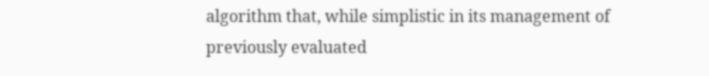algorithm that, while simplistic in its management of previously evaluated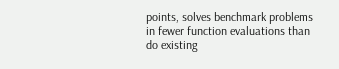points, solves benchmark problems in fewer function evaluations than do existing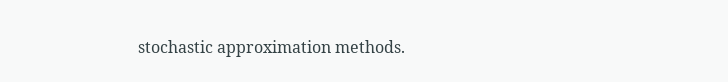stochastic approximation methods.